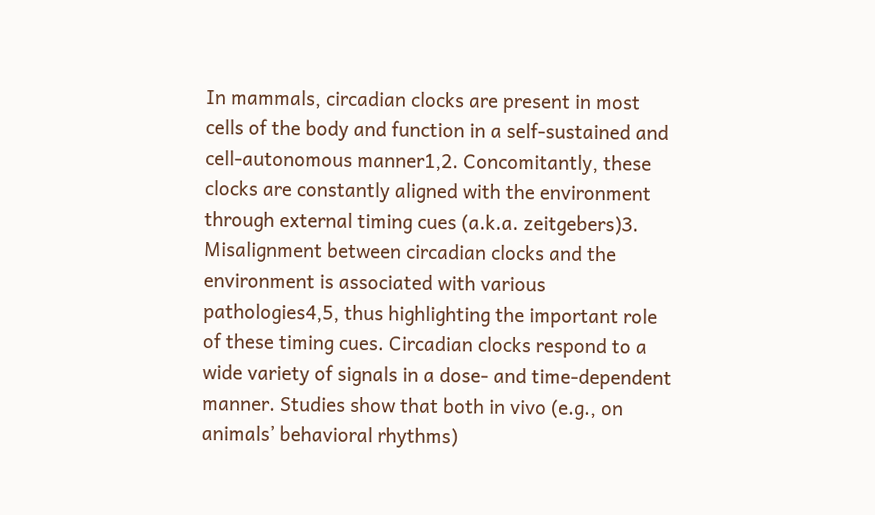In mammals, circadian clocks are present in most cells of the body and function in a self-sustained and cell-autonomous manner1,2. Concomitantly, these clocks are constantly aligned with the environment through external timing cues (a.k.a. zeitgebers)3. Misalignment between circadian clocks and the environment is associated with various pathologies4,5, thus highlighting the important role of these timing cues. Circadian clocks respond to a wide variety of signals in a dose- and time-dependent manner. Studies show that both in vivo (e.g., on animals’ behavioral rhythms)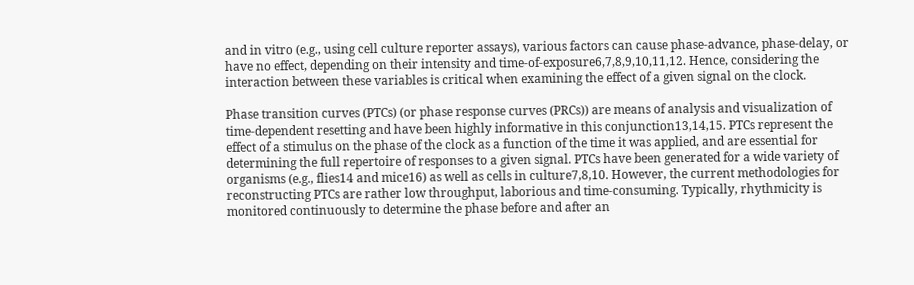and in vitro (e.g., using cell culture reporter assays), various factors can cause phase-advance, phase-delay, or have no effect, depending on their intensity and time-of-exposure6,7,8,9,10,11,12. Hence, considering the interaction between these variables is critical when examining the effect of a given signal on the clock.

Phase transition curves (PTCs) (or phase response curves (PRCs)) are means of analysis and visualization of time-dependent resetting and have been highly informative in this conjunction13,14,15. PTCs represent the effect of a stimulus on the phase of the clock as a function of the time it was applied, and are essential for determining the full repertoire of responses to a given signal. PTCs have been generated for a wide variety of organisms (e.g., flies14 and mice16) as well as cells in culture7,8,10. However, the current methodologies for reconstructing PTCs are rather low throughput, laborious and time-consuming. Typically, rhythmicity is monitored continuously to determine the phase before and after an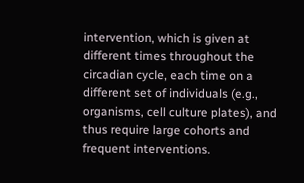intervention, which is given at different times throughout the circadian cycle, each time on a different set of individuals (e.g., organisms, cell culture plates), and thus require large cohorts and frequent interventions.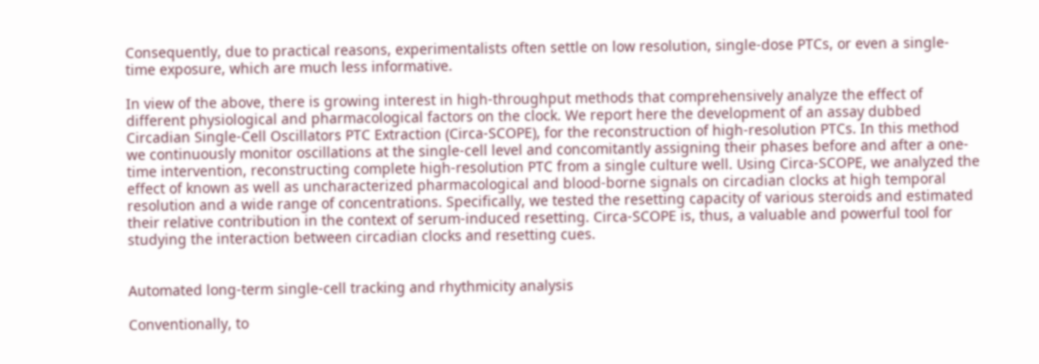Consequently, due to practical reasons, experimentalists often settle on low resolution, single-dose PTCs, or even a single-time exposure, which are much less informative.

In view of the above, there is growing interest in high-throughput methods that comprehensively analyze the effect of different physiological and pharmacological factors on the clock. We report here the development of an assay dubbed Circadian Single-Cell Oscillators PTC Extraction (Circa-SCOPE), for the reconstruction of high-resolution PTCs. In this method we continuously monitor oscillations at the single-cell level and concomitantly assigning their phases before and after a one-time intervention, reconstructing complete high-resolution PTC from a single culture well. Using Circa-SCOPE, we analyzed the effect of known as well as uncharacterized pharmacological and blood-borne signals on circadian clocks at high temporal resolution and a wide range of concentrations. Specifically, we tested the resetting capacity of various steroids and estimated their relative contribution in the context of serum-induced resetting. Circa-SCOPE is, thus, a valuable and powerful tool for studying the interaction between circadian clocks and resetting cues.


Automated long-term single-cell tracking and rhythmicity analysis

Conventionally, to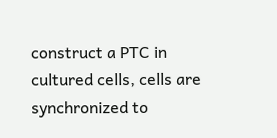construct a PTC in cultured cells, cells are synchronized to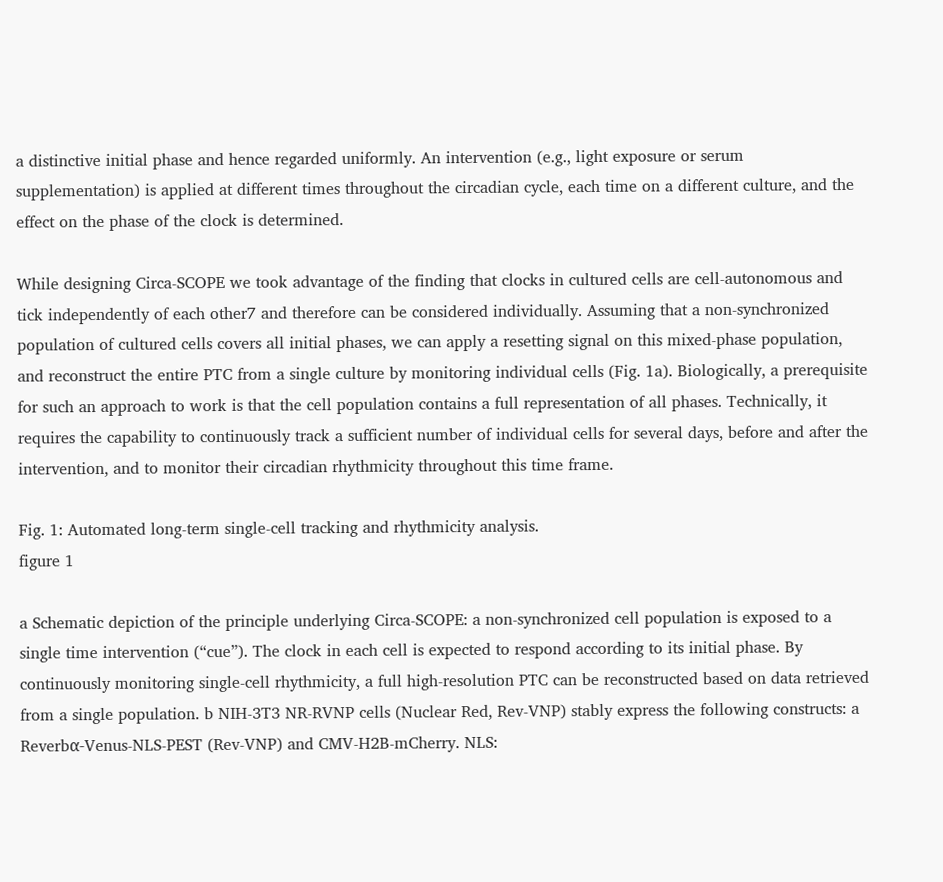a distinctive initial phase and hence regarded uniformly. An intervention (e.g., light exposure or serum supplementation) is applied at different times throughout the circadian cycle, each time on a different culture, and the effect on the phase of the clock is determined.

While designing Circa-SCOPE we took advantage of the finding that clocks in cultured cells are cell-autonomous and tick independently of each other7 and therefore can be considered individually. Assuming that a non-synchronized population of cultured cells covers all initial phases, we can apply a resetting signal on this mixed-phase population, and reconstruct the entire PTC from a single culture by monitoring individual cells (Fig. 1a). Biologically, a prerequisite for such an approach to work is that the cell population contains a full representation of all phases. Technically, it requires the capability to continuously track a sufficient number of individual cells for several days, before and after the intervention, and to monitor their circadian rhythmicity throughout this time frame.

Fig. 1: Automated long-term single-cell tracking and rhythmicity analysis.
figure 1

a Schematic depiction of the principle underlying Circa-SCOPE: a non-synchronized cell population is exposed to a single time intervention (“cue”). The clock in each cell is expected to respond according to its initial phase. By continuously monitoring single-cell rhythmicity, a full high-resolution PTC can be reconstructed based on data retrieved from a single population. b NIH-3T3 NR-RVNP cells (Nuclear Red, Rev-VNP) stably express the following constructs: a Reverbα-Venus-NLS-PEST (Rev-VNP) and CMV-H2B-mCherry. NLS: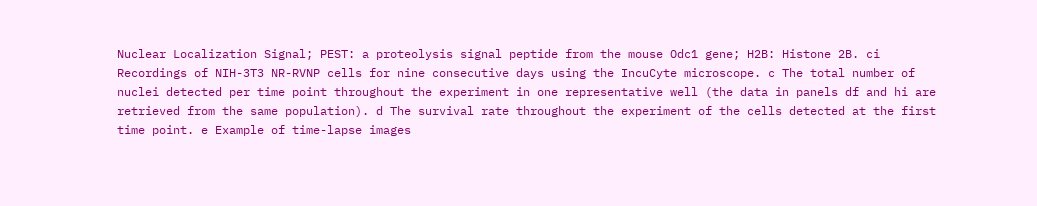Nuclear Localization Signal; PEST: a proteolysis signal peptide from the mouse Odc1 gene; H2B: Histone 2B. ci Recordings of NIH-3T3 NR-RVNP cells for nine consecutive days using the IncuCyte microscope. c The total number of nuclei detected per time point throughout the experiment in one representative well (the data in panels df and hi are retrieved from the same population). d The survival rate throughout the experiment of the cells detected at the first time point. e Example of time-lapse images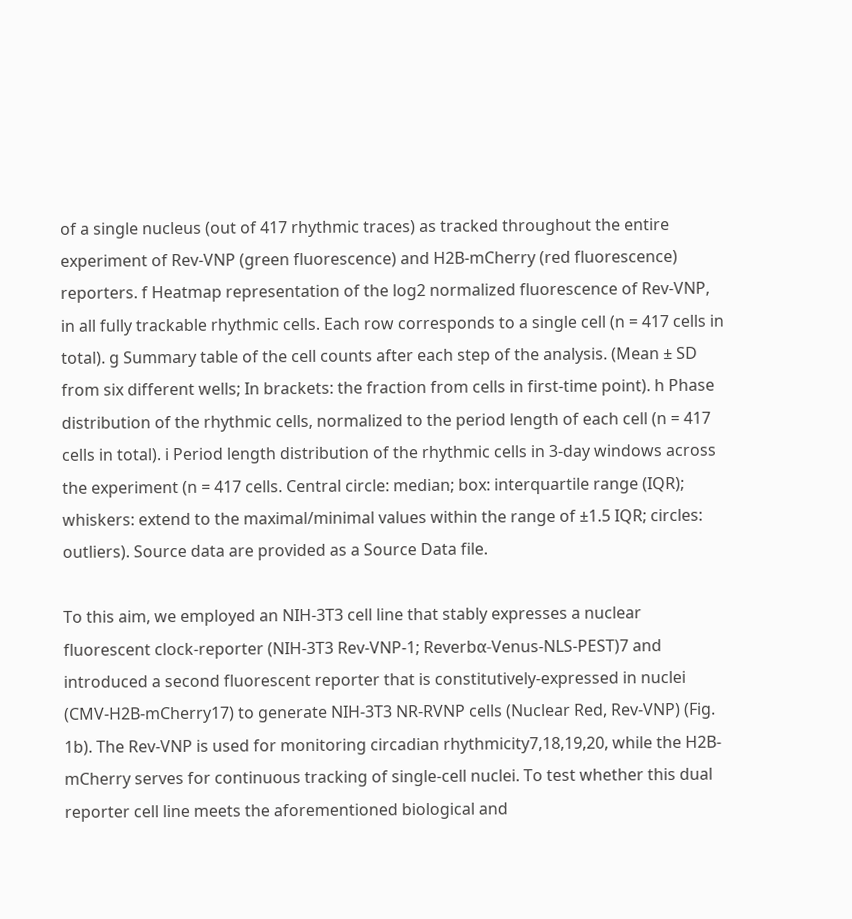of a single nucleus (out of 417 rhythmic traces) as tracked throughout the entire experiment of Rev-VNP (green fluorescence) and H2B-mCherry (red fluorescence) reporters. f Heatmap representation of the log2 normalized fluorescence of Rev-VNP, in all fully trackable rhythmic cells. Each row corresponds to a single cell (n = 417 cells in total). g Summary table of the cell counts after each step of the analysis. (Mean ± SD from six different wells; In brackets: the fraction from cells in first-time point). h Phase distribution of the rhythmic cells, normalized to the period length of each cell (n = 417 cells in total). i Period length distribution of the rhythmic cells in 3-day windows across the experiment (n = 417 cells. Central circle: median; box: interquartile range (IQR); whiskers: extend to the maximal/minimal values within the range of ±1.5 IQR; circles: outliers). Source data are provided as a Source Data file.

To this aim, we employed an NIH-3T3 cell line that stably expresses a nuclear fluorescent clock-reporter (NIH-3T3 Rev-VNP-1; Reverbα-Venus-NLS-PEST)7 and introduced a second fluorescent reporter that is constitutively-expressed in nuclei (CMV-H2B-mCherry17) to generate NIH-3T3 NR-RVNP cells (Nuclear Red, Rev-VNP) (Fig. 1b). The Rev-VNP is used for monitoring circadian rhythmicity7,18,19,20, while the H2B-mCherry serves for continuous tracking of single-cell nuclei. To test whether this dual reporter cell line meets the aforementioned biological and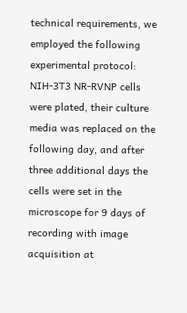technical requirements, we employed the following experimental protocol: NIH-3T3 NR-RVNP cells were plated, their culture media was replaced on the following day, and after three additional days the cells were set in the microscope for 9 days of recording with image acquisition at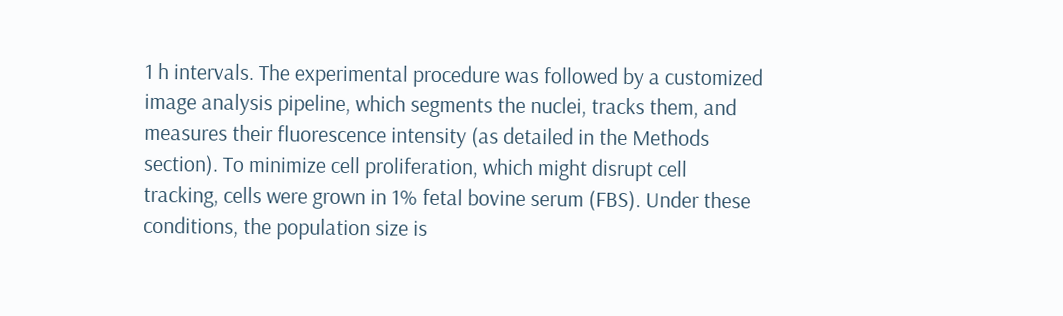1 h intervals. The experimental procedure was followed by a customized image analysis pipeline, which segments the nuclei, tracks them, and measures their fluorescence intensity (as detailed in the Methods section). To minimize cell proliferation, which might disrupt cell tracking, cells were grown in 1% fetal bovine serum (FBS). Under these conditions, the population size is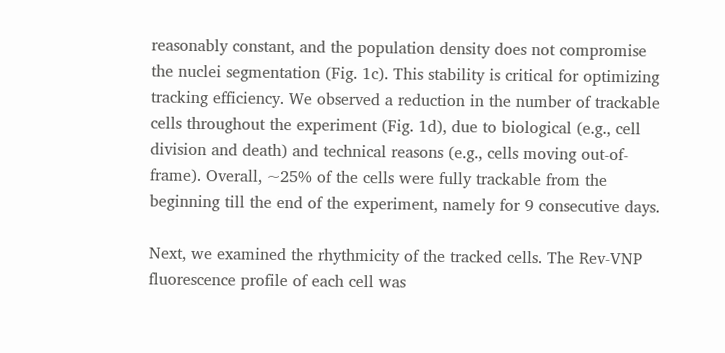reasonably constant, and the population density does not compromise the nuclei segmentation (Fig. 1c). This stability is critical for optimizing tracking efficiency. We observed a reduction in the number of trackable cells throughout the experiment (Fig. 1d), due to biological (e.g., cell division and death) and technical reasons (e.g., cells moving out-of-frame). Overall, ~25% of the cells were fully trackable from the beginning till the end of the experiment, namely for 9 consecutive days.

Next, we examined the rhythmicity of the tracked cells. The Rev-VNP fluorescence profile of each cell was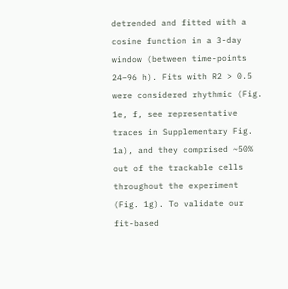detrended and fitted with a cosine function in a 3-day window (between time-points 24–96 h). Fits with R2 > 0.5 were considered rhythmic (Fig. 1e, f, see representative traces in Supplementary Fig. 1a), and they comprised ~50% out of the trackable cells throughout the experiment (Fig. 1g). To validate our fit-based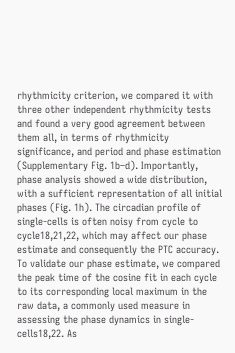rhythmicity criterion, we compared it with three other independent rhythmicity tests and found a very good agreement between them all, in terms of rhythmicity significance, and period and phase estimation (Supplementary Fig. 1b–d). Importantly, phase analysis showed a wide distribution, with a sufficient representation of all initial phases (Fig. 1h). The circadian profile of single-cells is often noisy from cycle to cycle18,21,22, which may affect our phase estimate and consequently the PTC accuracy. To validate our phase estimate, we compared the peak time of the cosine fit in each cycle to its corresponding local maximum in the raw data, a commonly used measure in assessing the phase dynamics in single-cells18,22. As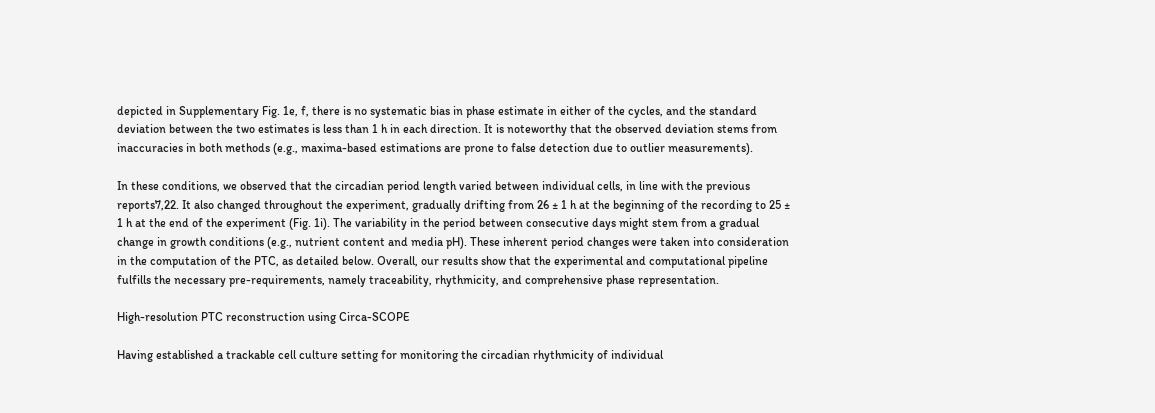depicted in Supplementary Fig. 1e, f, there is no systematic bias in phase estimate in either of the cycles, and the standard deviation between the two estimates is less than 1 h in each direction. It is noteworthy that the observed deviation stems from inaccuracies in both methods (e.g., maxima-based estimations are prone to false detection due to outlier measurements).

In these conditions, we observed that the circadian period length varied between individual cells, in line with the previous reports7,22. It also changed throughout the experiment, gradually drifting from 26 ± 1 h at the beginning of the recording to 25 ± 1 h at the end of the experiment (Fig. 1i). The variability in the period between consecutive days might stem from a gradual change in growth conditions (e.g., nutrient content and media pH). These inherent period changes were taken into consideration in the computation of the PTC, as detailed below. Overall, our results show that the experimental and computational pipeline fulfills the necessary pre-requirements, namely traceability, rhythmicity, and comprehensive phase representation.

High-resolution PTC reconstruction using Circa-SCOPE

Having established a trackable cell culture setting for monitoring the circadian rhythmicity of individual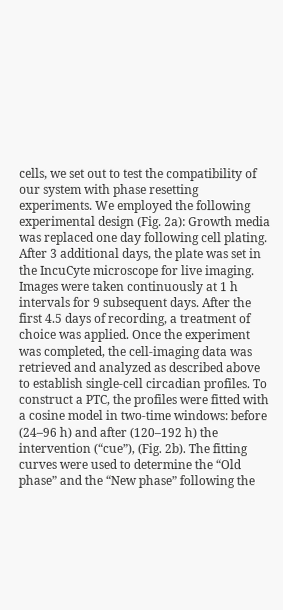cells, we set out to test the compatibility of our system with phase resetting experiments. We employed the following experimental design (Fig. 2a): Growth media was replaced one day following cell plating. After 3 additional days, the plate was set in the IncuCyte microscope for live imaging. Images were taken continuously at 1 h intervals for 9 subsequent days. After the first 4.5 days of recording, a treatment of choice was applied. Once the experiment was completed, the cell-imaging data was retrieved and analyzed as described above to establish single-cell circadian profiles. To construct a PTC, the profiles were fitted with a cosine model in two-time windows: before (24–96 h) and after (120–192 h) the intervention (“cue”), (Fig. 2b). The fitting curves were used to determine the “Old phase” and the “New phase” following the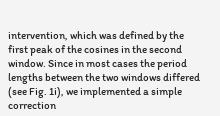intervention, which was defined by the first peak of the cosines in the second window. Since in most cases the period lengths between the two windows differed (see Fig. 1i), we implemented a simple correction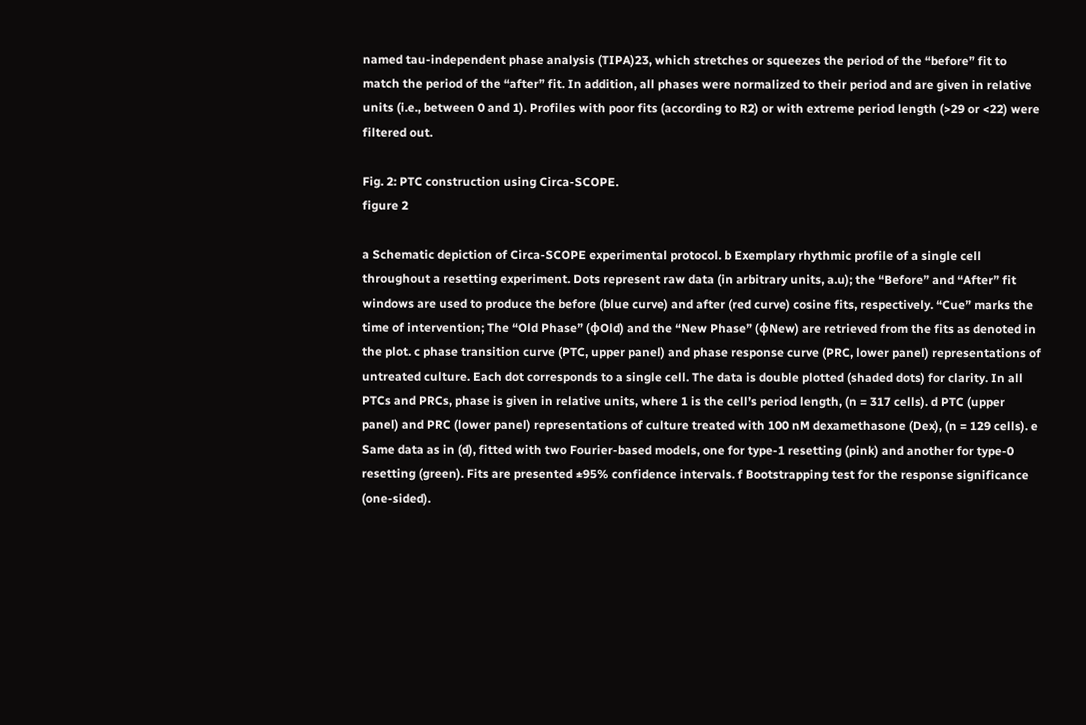named tau-independent phase analysis (TIPA)23, which stretches or squeezes the period of the “before” fit to match the period of the “after” fit. In addition, all phases were normalized to their period and are given in relative units (i.e., between 0 and 1). Profiles with poor fits (according to R2) or with extreme period length (>29 or <22) were filtered out.

Fig. 2: PTC construction using Circa-SCOPE.
figure 2

a Schematic depiction of Circa-SCOPE experimental protocol. b Exemplary rhythmic profile of a single cell throughout a resetting experiment. Dots represent raw data (in arbitrary units, a.u); the “Before” and “After” fit windows are used to produce the before (blue curve) and after (red curve) cosine fits, respectively. “Cue” marks the time of intervention; The “Old Phase” (φOld) and the “New Phase” (φNew) are retrieved from the fits as denoted in the plot. c phase transition curve (PTC, upper panel) and phase response curve (PRC, lower panel) representations of untreated culture. Each dot corresponds to a single cell. The data is double plotted (shaded dots) for clarity. In all PTCs and PRCs, phase is given in relative units, where 1 is the cell’s period length, (n = 317 cells). d PTC (upper panel) and PRC (lower panel) representations of culture treated with 100 nM dexamethasone (Dex), (n = 129 cells). e Same data as in (d), fitted with two Fourier-based models, one for type-1 resetting (pink) and another for type-0 resetting (green). Fits are presented ±95% confidence intervals. f Bootstrapping test for the response significance (one-sided).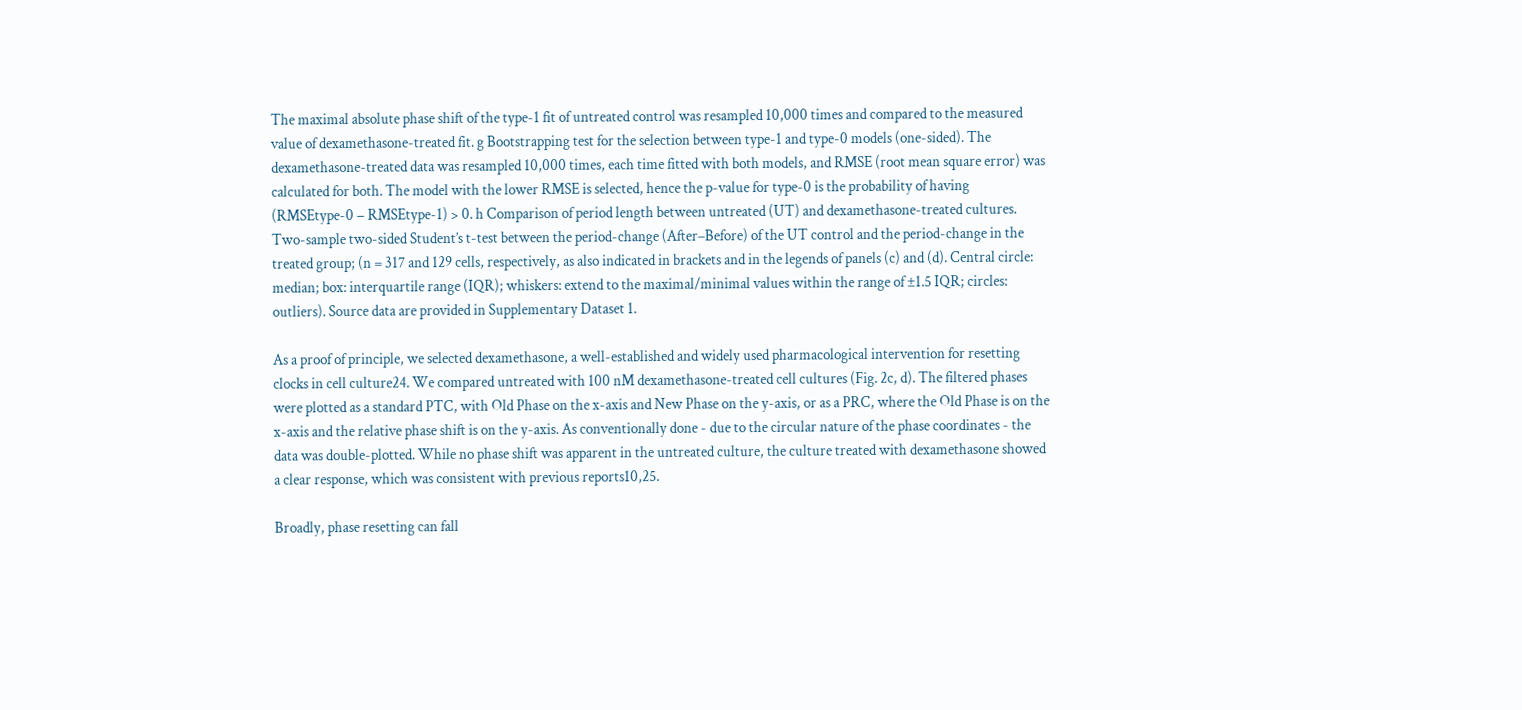The maximal absolute phase shift of the type-1 fit of untreated control was resampled 10,000 times and compared to the measured value of dexamethasone-treated fit. g Bootstrapping test for the selection between type-1 and type-0 models (one-sided). The dexamethasone-treated data was resampled 10,000 times, each time fitted with both models, and RMSE (root mean square error) was calculated for both. The model with the lower RMSE is selected, hence the p-value for type-0 is the probability of having (RMSEtype-0 − RMSEtype-1) > 0. h Comparison of period length between untreated (UT) and dexamethasone-treated cultures. Two-sample two-sided Student’s t-test between the period-change (After–Before) of the UT control and the period-change in the treated group; (n = 317 and 129 cells, respectively, as also indicated in brackets and in the legends of panels (c) and (d). Central circle: median; box: interquartile range (IQR); whiskers: extend to the maximal/minimal values within the range of ±1.5 IQR; circles: outliers). Source data are provided in Supplementary Dataset 1.

As a proof of principle, we selected dexamethasone, a well-established and widely used pharmacological intervention for resetting clocks in cell culture24. We compared untreated with 100 nM dexamethasone-treated cell cultures (Fig. 2c, d). The filtered phases were plotted as a standard PTC, with Old Phase on the x-axis and New Phase on the y-axis, or as a PRC, where the Old Phase is on the x-axis and the relative phase shift is on the y-axis. As conventionally done - due to the circular nature of the phase coordinates - the data was double-plotted. While no phase shift was apparent in the untreated culture, the culture treated with dexamethasone showed a clear response, which was consistent with previous reports10,25.

Broadly, phase resetting can fall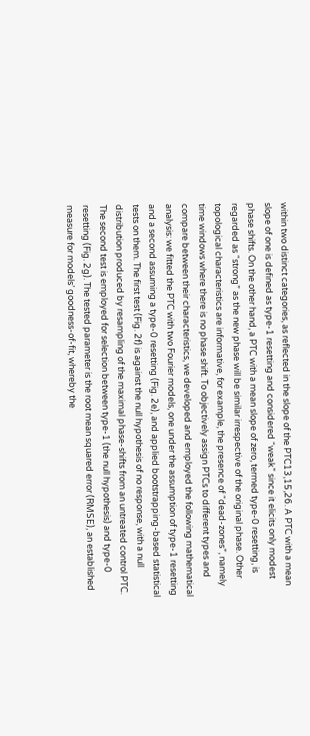within two distinct categories, as reflected in the slope of the PTC13,15,26. A PTC with a mean slope of one is defined as type-1 resetting and considered “weak” since it elicits only modest phase shifts. On the other hand, a PTC with a mean slope of zero, termed type-0 resetting, is regarded as “strong” as the new phase will be similar irrespective of the original phase. Other topological characteristics are informative, for example, the presence of “dead-zones”, namely time windows where there is no phase shift. To objectively assign PTCs to different types and compare between their characteristics, we developed and employed the following mathematical analysis: we fitted the PTC with two Fourier models, one under the assumption of type-1 resetting and a second assuming a type-0 resetting (Fig. 2e), and applied bootstrapping-based statistical tests on them. The first test (Fig. 2f) is against the null hypothesis of no response, with a null distribution produced by resampling of the maximal phase-shifts from an untreated control PTC. The second test is employed for selection between type-1 (the null hypothesis) and type-0 resetting (Fig. 2g). The tested parameter is the root mean squared error (RMSE), an established measure for models’ goodness-of-fit, whereby the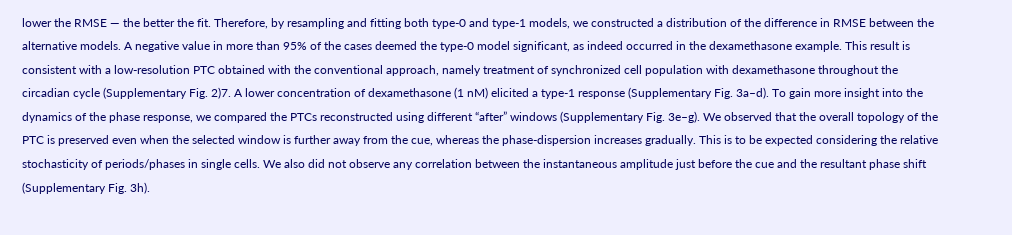lower the RMSE — the better the fit. Therefore, by resampling and fitting both type-0 and type-1 models, we constructed a distribution of the difference in RMSE between the alternative models. A negative value in more than 95% of the cases deemed the type-0 model significant, as indeed occurred in the dexamethasone example. This result is consistent with a low-resolution PTC obtained with the conventional approach, namely treatment of synchronized cell population with dexamethasone throughout the circadian cycle (Supplementary Fig. 2)7. A lower concentration of dexamethasone (1 nM) elicited a type-1 response (Supplementary Fig. 3a–d). To gain more insight into the dynamics of the phase response, we compared the PTCs reconstructed using different “after” windows (Supplementary Fig. 3e–g). We observed that the overall topology of the PTC is preserved even when the selected window is further away from the cue, whereas the phase-dispersion increases gradually. This is to be expected considering the relative stochasticity of periods/phases in single cells. We also did not observe any correlation between the instantaneous amplitude just before the cue and the resultant phase shift (Supplementary Fig. 3h).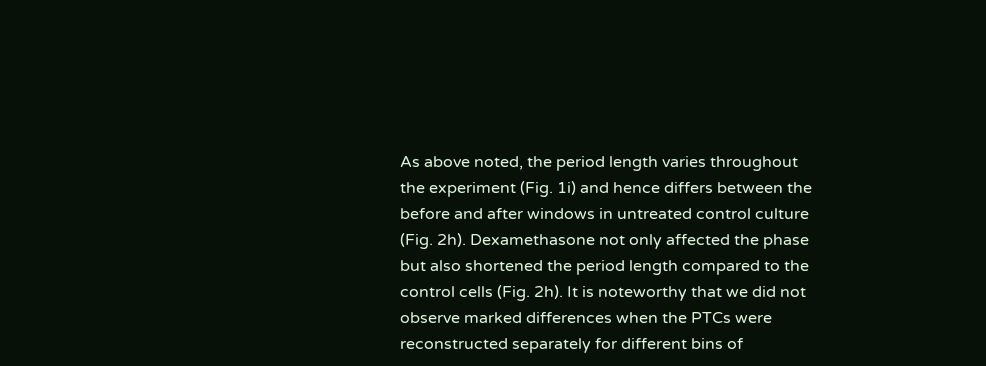As above noted, the period length varies throughout the experiment (Fig. 1i) and hence differs between the before and after windows in untreated control culture (Fig. 2h). Dexamethasone not only affected the phase but also shortened the period length compared to the control cells (Fig. 2h). It is noteworthy that we did not observe marked differences when the PTCs were reconstructed separately for different bins of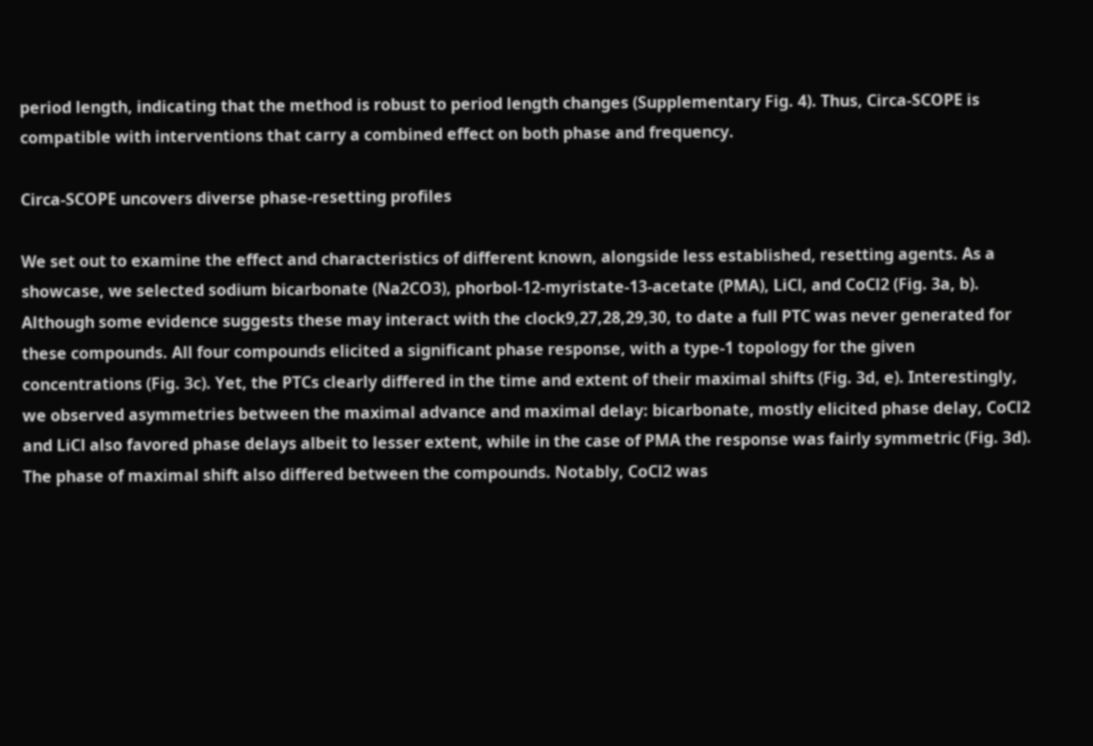period length, indicating that the method is robust to period length changes (Supplementary Fig. 4). Thus, Circa-SCOPE is compatible with interventions that carry a combined effect on both phase and frequency.

Circa-SCOPE uncovers diverse phase-resetting profiles

We set out to examine the effect and characteristics of different known, alongside less established, resetting agents. As a showcase, we selected sodium bicarbonate (Na2CO3), phorbol-12-myristate-13-acetate (PMA), LiCl, and CoCl2 (Fig. 3a, b). Although some evidence suggests these may interact with the clock9,27,28,29,30, to date a full PTC was never generated for these compounds. All four compounds elicited a significant phase response, with a type-1 topology for the given concentrations (Fig. 3c). Yet, the PTCs clearly differed in the time and extent of their maximal shifts (Fig. 3d, e). Interestingly, we observed asymmetries between the maximal advance and maximal delay: bicarbonate, mostly elicited phase delay, CoCl2 and LiCl also favored phase delays albeit to lesser extent, while in the case of PMA the response was fairly symmetric (Fig. 3d). The phase of maximal shift also differed between the compounds. Notably, CoCl2 was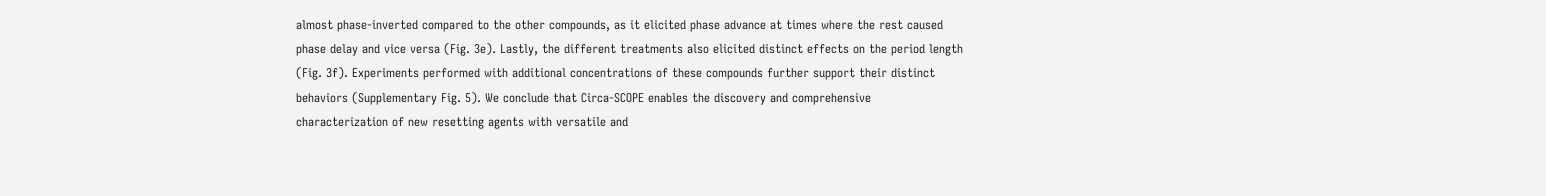almost phase-inverted compared to the other compounds, as it elicited phase advance at times where the rest caused phase delay and vice versa (Fig. 3e). Lastly, the different treatments also elicited distinct effects on the period length (Fig. 3f). Experiments performed with additional concentrations of these compounds further support their distinct behaviors (Supplementary Fig. 5). We conclude that Circa-SCOPE enables the discovery and comprehensive characterization of new resetting agents with versatile and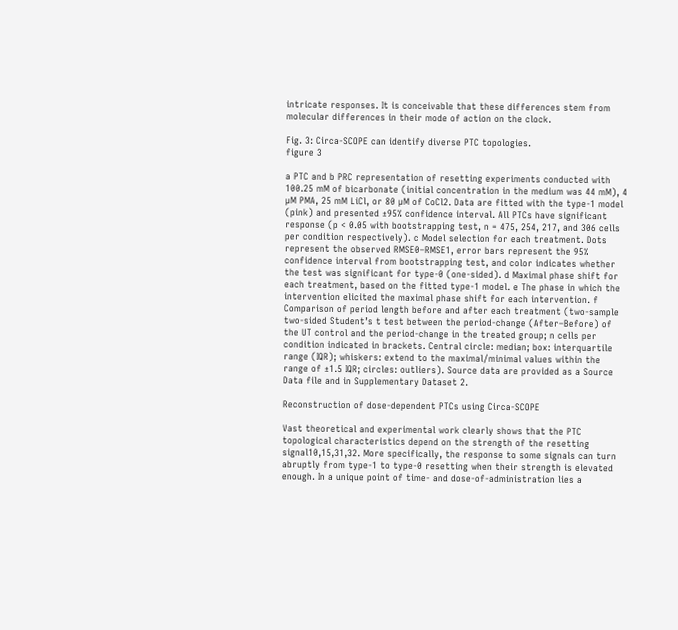intricate responses. It is conceivable that these differences stem from molecular differences in their mode of action on the clock.

Fig. 3: Circa-SCOPE can identify diverse PTC topologies.
figure 3

a PTC and b PRC representation of resetting experiments conducted with 100.25 mM of bicarbonate (initial concentration in the medium was 44 mM), 4 µM PMA, 25 mM LiCl, or 80 µM of CoCl2. Data are fitted with the type-1 model (pink) and presented ±95% confidence interval. All PTCs have significant response (p < 0.05 with bootstrapping test, n = 475, 254, 217, and 306 cells per condition respectively). c Model selection for each treatment. Dots represent the observed RMSE0–RMSE1, error bars represent the 95% confidence interval from bootstrapping test, and color indicates whether the test was significant for type-0 (one-sided). d Maximal phase shift for each treatment, based on the fitted type-1 model. e The phase in which the intervention elicited the maximal phase shift for each intervention. f Comparison of period length before and after each treatment (two-sample two-sided Student’s t test between the period-change (After–Before) of the UT control and the period-change in the treated group; n cells per condition indicated in brackets. Central circle: median; box: interquartile range (IQR); whiskers: extend to the maximal/minimal values within the range of ±1.5 IQR; circles: outliers). Source data are provided as a Source Data file and in Supplementary Dataset 2.

Reconstruction of dose-dependent PTCs using Circa-SCOPE

Vast theoretical and experimental work clearly shows that the PTC topological characteristics depend on the strength of the resetting signal10,15,31,32. More specifically, the response to some signals can turn abruptly from type-1 to type-0 resetting when their strength is elevated enough. In a unique point of time- and dose-of-administration lies a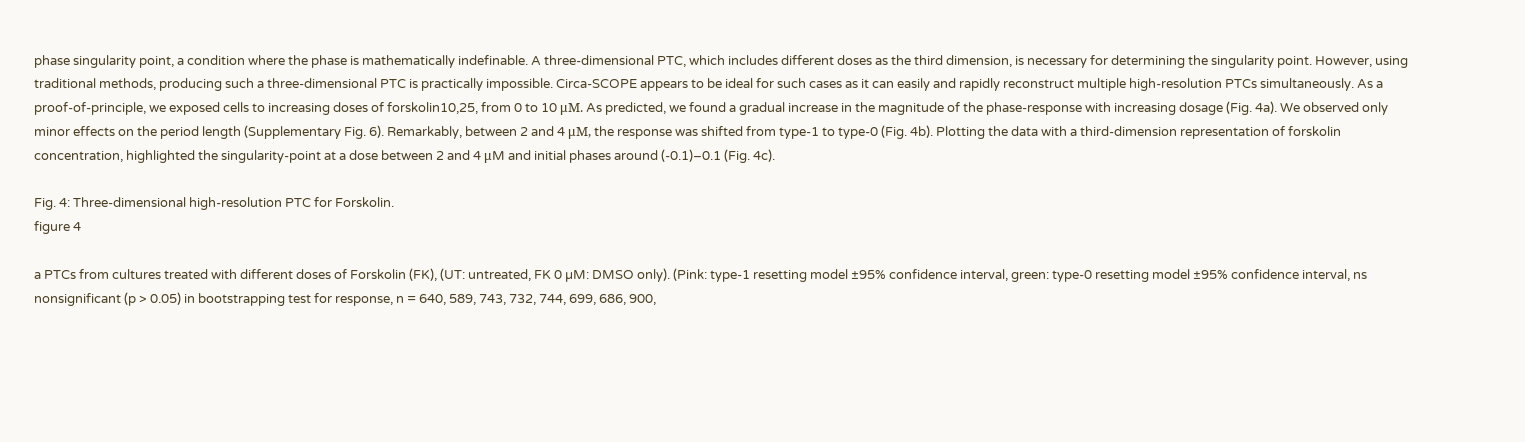phase singularity point, a condition where the phase is mathematically indefinable. A three-dimensional PTC, which includes different doses as the third dimension, is necessary for determining the singularity point. However, using traditional methods, producing such a three-dimensional PTC is practically impossible. Circa-SCOPE appears to be ideal for such cases as it can easily and rapidly reconstruct multiple high-resolution PTCs simultaneously. As a proof-of-principle, we exposed cells to increasing doses of forskolin10,25, from 0 to 10 μM. As predicted, we found a gradual increase in the magnitude of the phase-response with increasing dosage (Fig. 4a). We observed only minor effects on the period length (Supplementary Fig. 6). Remarkably, between 2 and 4 μM, the response was shifted from type-1 to type-0 (Fig. 4b). Plotting the data with a third-dimension representation of forskolin concentration, highlighted the singularity-point at a dose between 2 and 4 μM and initial phases around (-0.1)–0.1 (Fig. 4c).

Fig. 4: Three-dimensional high-resolution PTC for Forskolin.
figure 4

a PTCs from cultures treated with different doses of Forskolin (FK), (UT: untreated, FK 0 µM: DMSO only). (Pink: type-1 resetting model ±95% confidence interval, green: type-0 resetting model ±95% confidence interval, ns nonsignificant (p > 0.05) in bootstrapping test for response, n = 640, 589, 743, 732, 744, 699, 686, 900,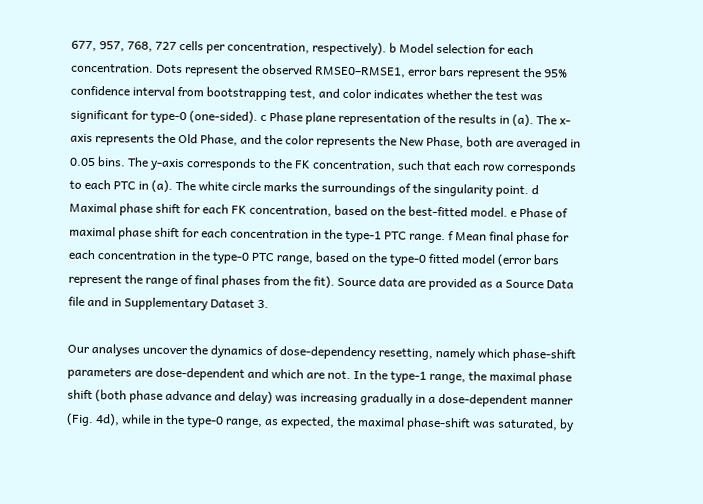677, 957, 768, 727 cells per concentration, respectively). b Model selection for each concentration. Dots represent the observed RMSE0–RMSE1, error bars represent the 95% confidence interval from bootstrapping test, and color indicates whether the test was significant for type-0 (one-sided). c Phase plane representation of the results in (a). The x-axis represents the Old Phase, and the color represents the New Phase, both are averaged in 0.05 bins. The y-axis corresponds to the FK concentration, such that each row corresponds to each PTC in (a). The white circle marks the surroundings of the singularity point. d Maximal phase shift for each FK concentration, based on the best-fitted model. e Phase of maximal phase shift for each concentration in the type-1 PTC range. f Mean final phase for each concentration in the type-0 PTC range, based on the type-0 fitted model (error bars represent the range of final phases from the fit). Source data are provided as a Source Data file and in Supplementary Dataset 3.

Our analyses uncover the dynamics of dose-dependency resetting, namely which phase-shift parameters are dose-dependent and which are not. In the type-1 range, the maximal phase shift (both phase advance and delay) was increasing gradually in a dose-dependent manner (Fig. 4d), while in the type-0 range, as expected, the maximal phase-shift was saturated, by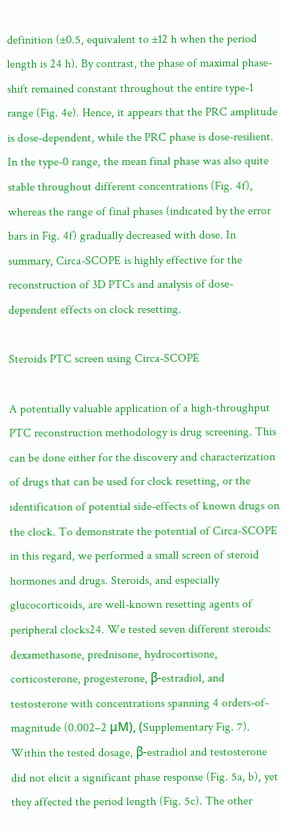definition (±0.5, equivalent to ±12 h when the period length is 24 h). By contrast, the phase of maximal phase-shift remained constant throughout the entire type-1 range (Fig. 4e). Hence, it appears that the PRC amplitude is dose-dependent, while the PRC phase is dose-resilient. In the type-0 range, the mean final phase was also quite stable throughout different concentrations (Fig. 4f), whereas the range of final phases (indicated by the error bars in Fig. 4f) gradually decreased with dose. In summary, Circa-SCOPE is highly effective for the reconstruction of 3D PTCs and analysis of dose-dependent effects on clock resetting.

Steroids PTC screen using Circa-SCOPE

A potentially valuable application of a high-throughput PTC reconstruction methodology is drug screening. This can be done either for the discovery and characterization of drugs that can be used for clock resetting, or the identification of potential side-effects of known drugs on the clock. To demonstrate the potential of Circa-SCOPE in this regard, we performed a small screen of steroid hormones and drugs. Steroids, and especially glucocorticoids, are well-known resetting agents of peripheral clocks24. We tested seven different steroids: dexamethasone, prednisone, hydrocortisone, corticosterone, progesterone, β-estradiol, and testosterone with concentrations spanning 4 orders-of-magnitude (0.002–2 μM), (Supplementary Fig. 7). Within the tested dosage, β-estradiol and testosterone did not elicit a significant phase response (Fig. 5a, b), yet they affected the period length (Fig. 5c). The other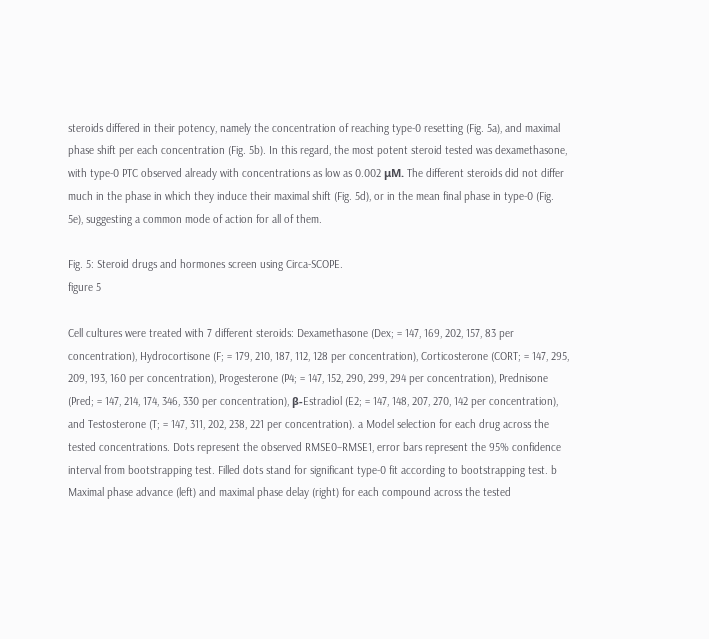steroids differed in their potency, namely the concentration of reaching type-0 resetting (Fig. 5a), and maximal phase shift per each concentration (Fig. 5b). In this regard, the most potent steroid tested was dexamethasone, with type-0 PTC observed already with concentrations as low as 0.002 μM. The different steroids did not differ much in the phase in which they induce their maximal shift (Fig. 5d), or in the mean final phase in type-0 (Fig. 5e), suggesting a common mode of action for all of them.

Fig. 5: Steroid drugs and hormones screen using Circa-SCOPE.
figure 5

Cell cultures were treated with 7 different steroids: Dexamethasone (Dex; = 147, 169, 202, 157, 83 per concentration), Hydrocortisone (F; = 179, 210, 187, 112, 128 per concentration), Corticosterone (CORT; = 147, 295, 209, 193, 160 per concentration), Progesterone (P4; = 147, 152, 290, 299, 294 per concentration), Prednisone (Pred; = 147, 214, 174, 346, 330 per concentration), β-Estradiol (E2; = 147, 148, 207, 270, 142 per concentration), and Testosterone (T; = 147, 311, 202, 238, 221 per concentration). a Model selection for each drug across the tested concentrations. Dots represent the observed RMSE0–RMSE1, error bars represent the 95% confidence interval from bootstrapping test. Filled dots stand for significant type-0 fit according to bootstrapping test. b Maximal phase advance (left) and maximal phase delay (right) for each compound across the tested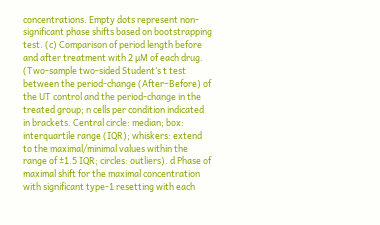concentrations. Empty dots represent non-significant phase shifts based on bootstrapping test. (c) Comparison of period length before and after treatment with 2 µM of each drug. (Two-sample two-sided Student’s t test between the period-change (After–Before) of the UT control and the period-change in the treated group; n cells per condition indicated in brackets. Central circle: median; box: interquartile range (IQR); whiskers: extend to the maximal/minimal values within the range of ±1.5 IQR; circles: outliers). d Phase of maximal shift for the maximal concentration with significant type-1 resetting with each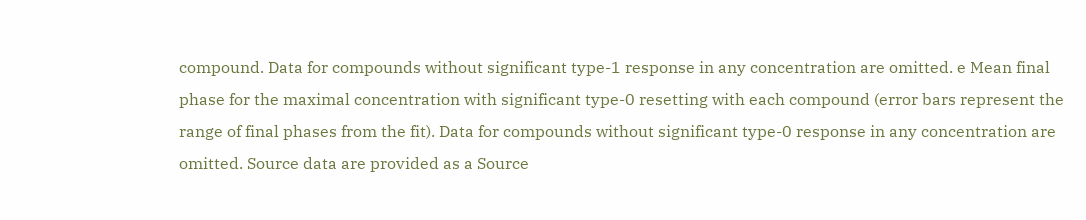compound. Data for compounds without significant type-1 response in any concentration are omitted. e Mean final phase for the maximal concentration with significant type-0 resetting with each compound (error bars represent the range of final phases from the fit). Data for compounds without significant type-0 response in any concentration are omitted. Source data are provided as a Source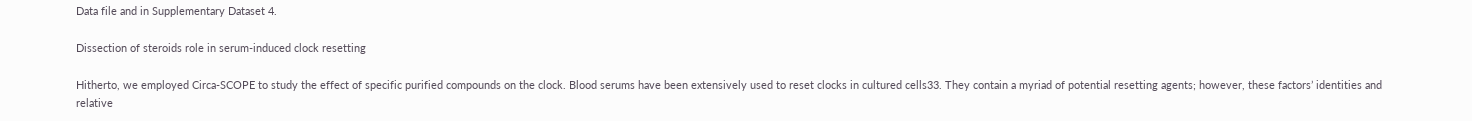Data file and in Supplementary Dataset 4.

Dissection of steroids role in serum-induced clock resetting

Hitherto, we employed Circa-SCOPE to study the effect of specific purified compounds on the clock. Blood serums have been extensively used to reset clocks in cultured cells33. They contain a myriad of potential resetting agents; however, these factors’ identities and relative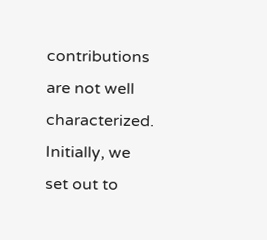contributions are not well characterized. Initially, we set out to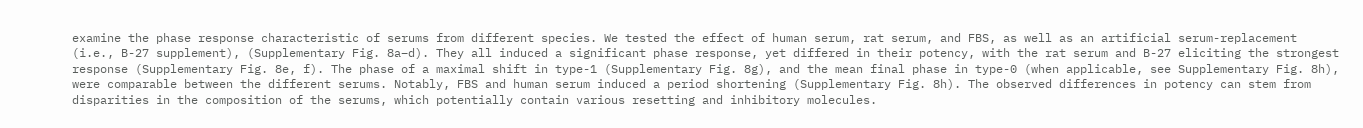examine the phase response characteristic of serums from different species. We tested the effect of human serum, rat serum, and FBS, as well as an artificial serum-replacement (i.e., B-27 supplement), (Supplementary Fig. 8a–d). They all induced a significant phase response, yet differed in their potency, with the rat serum and B-27 eliciting the strongest response (Supplementary Fig. 8e, f). The phase of a maximal shift in type-1 (Supplementary Fig. 8g), and the mean final phase in type-0 (when applicable, see Supplementary Fig. 8h), were comparable between the different serums. Notably, FBS and human serum induced a period shortening (Supplementary Fig. 8h). The observed differences in potency can stem from disparities in the composition of the serums, which potentially contain various resetting and inhibitory molecules.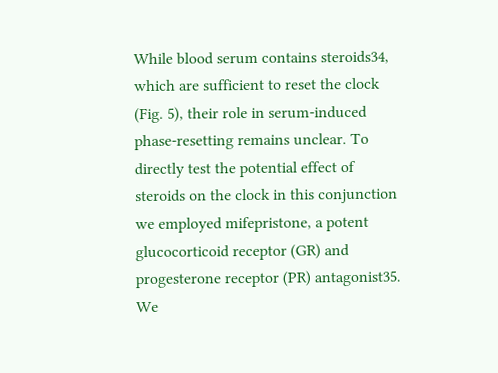While blood serum contains steroids34, which are sufficient to reset the clock (Fig. 5), their role in serum-induced phase-resetting remains unclear. To directly test the potential effect of steroids on the clock in this conjunction we employed mifepristone, a potent glucocorticoid receptor (GR) and progesterone receptor (PR) antagonist35. We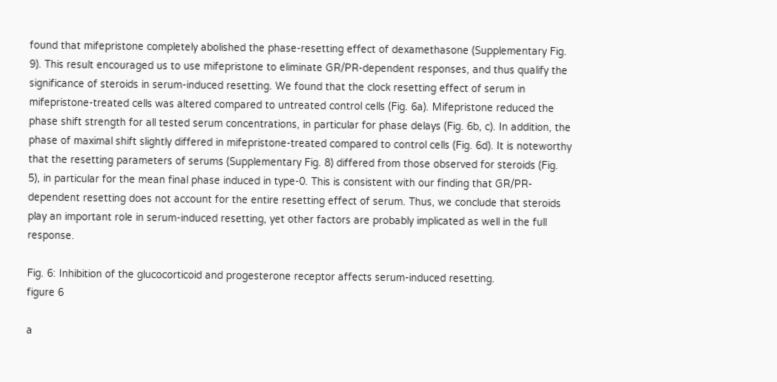found that mifepristone completely abolished the phase-resetting effect of dexamethasone (Supplementary Fig. 9). This result encouraged us to use mifepristone to eliminate GR/PR-dependent responses, and thus qualify the significance of steroids in serum-induced resetting. We found that the clock resetting effect of serum in mifepristone-treated cells was altered compared to untreated control cells (Fig. 6a). Mifepristone reduced the phase shift strength for all tested serum concentrations, in particular for phase delays (Fig. 6b, c). In addition, the phase of maximal shift slightly differed in mifepristone-treated compared to control cells (Fig. 6d). It is noteworthy that the resetting parameters of serums (Supplementary Fig. 8) differed from those observed for steroids (Fig. 5), in particular for the mean final phase induced in type-0. This is consistent with our finding that GR/PR-dependent resetting does not account for the entire resetting effect of serum. Thus, we conclude that steroids play an important role in serum-induced resetting, yet other factors are probably implicated as well in the full response.

Fig. 6: Inhibition of the glucocorticoid and progesterone receptor affects serum-induced resetting.
figure 6

a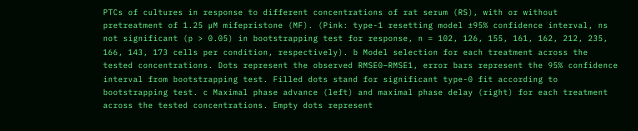PTCs of cultures in response to different concentrations of rat serum (RS), with or without pretreatment of 1.25 µM mifepristone (MF). (Pink: type-1 resetting model ±95% confidence interval, ns not significant (p > 0.05) in bootstrapping test for response, n = 102, 126, 155, 161, 162, 212, 235, 166, 143, 173 cells per condition, respectively). b Model selection for each treatment across the tested concentrations. Dots represent the observed RMSE0–RMSE1, error bars represent the 95% confidence interval from bootstrapping test. Filled dots stand for significant type-0 fit according to bootstrapping test. c Maximal phase advance (left) and maximal phase delay (right) for each treatment across the tested concentrations. Empty dots represent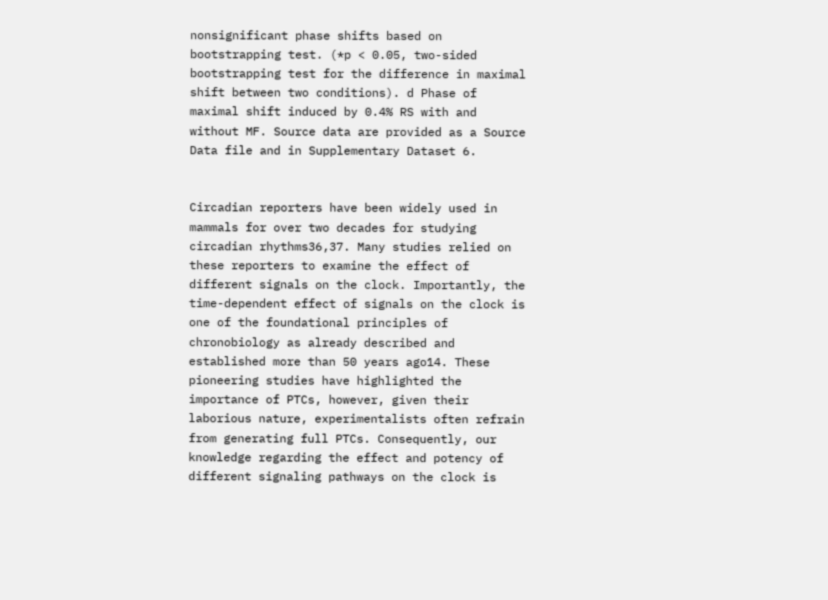nonsignificant phase shifts based on bootstrapping test. (*p < 0.05, two-sided bootstrapping test for the difference in maximal shift between two conditions). d Phase of maximal shift induced by 0.4% RS with and without MF. Source data are provided as a Source Data file and in Supplementary Dataset 6.


Circadian reporters have been widely used in mammals for over two decades for studying circadian rhythms36,37. Many studies relied on these reporters to examine the effect of different signals on the clock. Importantly, the time-dependent effect of signals on the clock is one of the foundational principles of chronobiology as already described and established more than 50 years ago14. These pioneering studies have highlighted the importance of PTCs, however, given their laborious nature, experimentalists often refrain from generating full PTCs. Consequently, our knowledge regarding the effect and potency of different signaling pathways on the clock is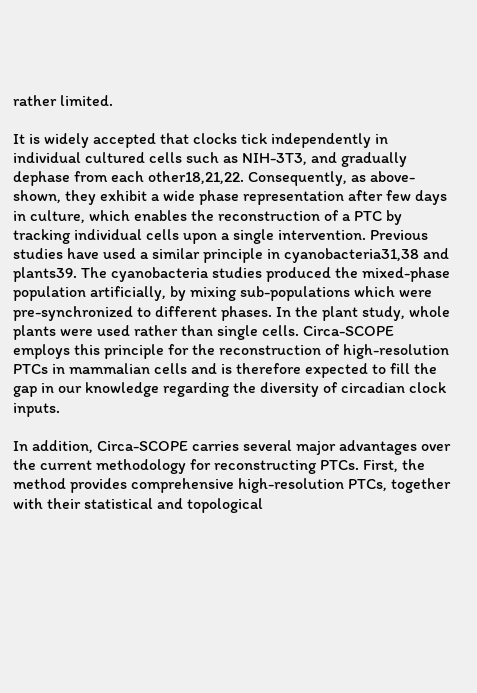rather limited.

It is widely accepted that clocks tick independently in individual cultured cells such as NIH-3T3, and gradually dephase from each other18,21,22. Consequently, as above-shown, they exhibit a wide phase representation after few days in culture, which enables the reconstruction of a PTC by tracking individual cells upon a single intervention. Previous studies have used a similar principle in cyanobacteria31,38 and plants39. The cyanobacteria studies produced the mixed-phase population artificially, by mixing sub-populations which were pre-synchronized to different phases. In the plant study, whole plants were used rather than single cells. Circa-SCOPE employs this principle for the reconstruction of high-resolution PTCs in mammalian cells and is therefore expected to fill the gap in our knowledge regarding the diversity of circadian clock inputs.

In addition, Circa-SCOPE carries several major advantages over the current methodology for reconstructing PTCs. First, the method provides comprehensive high-resolution PTCs, together with their statistical and topological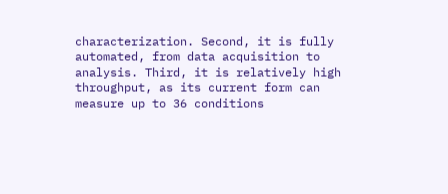characterization. Second, it is fully automated, from data acquisition to analysis. Third, it is relatively high throughput, as its current form can measure up to 36 conditions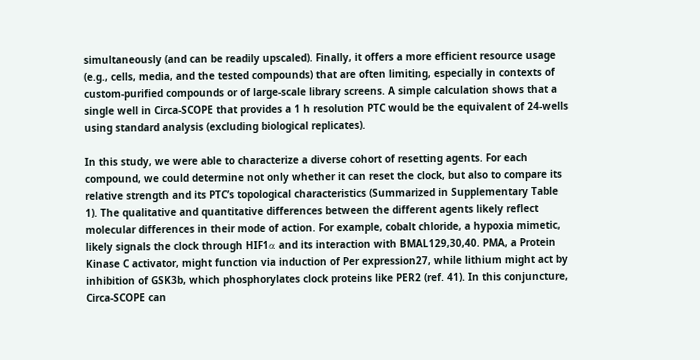simultaneously (and can be readily upscaled). Finally, it offers a more efficient resource usage (e.g., cells, media, and the tested compounds) that are often limiting, especially in contexts of custom-purified compounds or of large-scale library screens. A simple calculation shows that a single well in Circa-SCOPE that provides a 1 h resolution PTC would be the equivalent of 24-wells using standard analysis (excluding biological replicates).

In this study, we were able to characterize a diverse cohort of resetting agents. For each compound, we could determine not only whether it can reset the clock, but also to compare its relative strength and its PTC’s topological characteristics (Summarized in Supplementary Table 1). The qualitative and quantitative differences between the different agents likely reflect molecular differences in their mode of action. For example, cobalt chloride, a hypoxia mimetic, likely signals the clock through HIF1α and its interaction with BMAL129,30,40. PMA, a Protein Kinase C activator, might function via induction of Per expression27, while lithium might act by inhibition of GSK3b, which phosphorylates clock proteins like PER2 (ref. 41). In this conjuncture, Circa-SCOPE can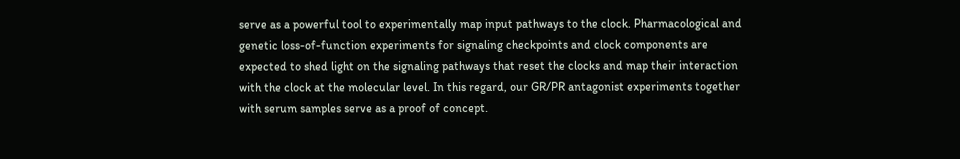serve as a powerful tool to experimentally map input pathways to the clock. Pharmacological and genetic loss-of-function experiments for signaling checkpoints and clock components are expected to shed light on the signaling pathways that reset the clocks and map their interaction with the clock at the molecular level. In this regard, our GR/PR antagonist experiments together with serum samples serve as a proof of concept.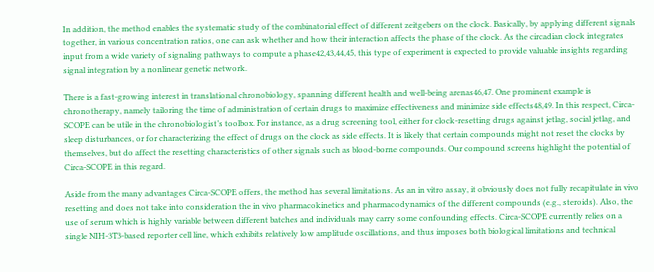In addition, the method enables the systematic study of the combinatorial effect of different zeitgebers on the clock. Basically, by applying different signals together, in various concentration ratios, one can ask whether and how their interaction affects the phase of the clock. As the circadian clock integrates input from a wide variety of signaling pathways to compute a phase42,43,44,45, this type of experiment is expected to provide valuable insights regarding signal integration by a nonlinear genetic network.

There is a fast-growing interest in translational chronobiology, spanning different health and well-being arenas46,47. One prominent example is chronotherapy, namely tailoring the time of administration of certain drugs to maximize effectiveness and minimize side effects48,49. In this respect, Circa-SCOPE can be utile in the chronobiologist’s toolbox. For instance, as a drug screening tool, either for clock-resetting drugs against jetlag, social jetlag, and sleep disturbances, or for characterizing the effect of drugs on the clock as side effects. It is likely that certain compounds might not reset the clocks by themselves, but do affect the resetting characteristics of other signals such as blood-borne compounds. Our compound screens highlight the potential of Circa-SCOPE in this regard.

Aside from the many advantages Circa-SCOPE offers, the method has several limitations. As an in vitro assay, it obviously does not fully recapitulate in vivo resetting and does not take into consideration the in vivo pharmacokinetics and pharmacodynamics of the different compounds (e.g., steroids). Also, the use of serum which is highly variable between different batches and individuals may carry some confounding effects. Circa-SCOPE currently relies on a single NIH-3T3-based reporter cell line, which exhibits relatively low amplitude oscillations, and thus imposes both biological limitations and technical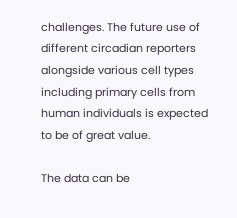challenges. The future use of different circadian reporters alongside various cell types including primary cells from human individuals is expected to be of great value.

The data can be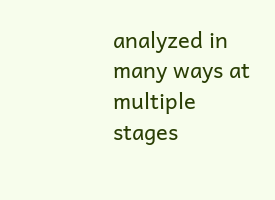analyzed in many ways at multiple stages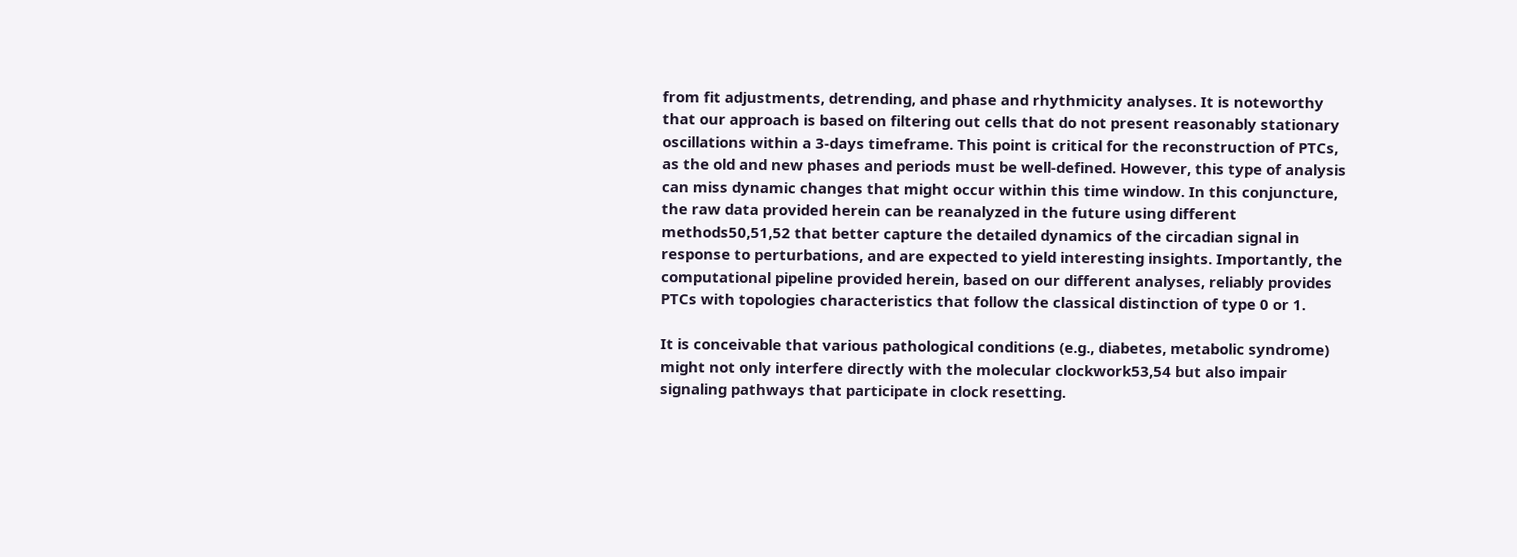from fit adjustments, detrending, and phase and rhythmicity analyses. It is noteworthy that our approach is based on filtering out cells that do not present reasonably stationary oscillations within a 3-days timeframe. This point is critical for the reconstruction of PTCs, as the old and new phases and periods must be well-defined. However, this type of analysis can miss dynamic changes that might occur within this time window. In this conjuncture, the raw data provided herein can be reanalyzed in the future using different methods50,51,52 that better capture the detailed dynamics of the circadian signal in response to perturbations, and are expected to yield interesting insights. Importantly, the computational pipeline provided herein, based on our different analyses, reliably provides PTCs with topologies characteristics that follow the classical distinction of type 0 or 1.

It is conceivable that various pathological conditions (e.g., diabetes, metabolic syndrome) might not only interfere directly with the molecular clockwork53,54 but also impair signaling pathways that participate in clock resetting.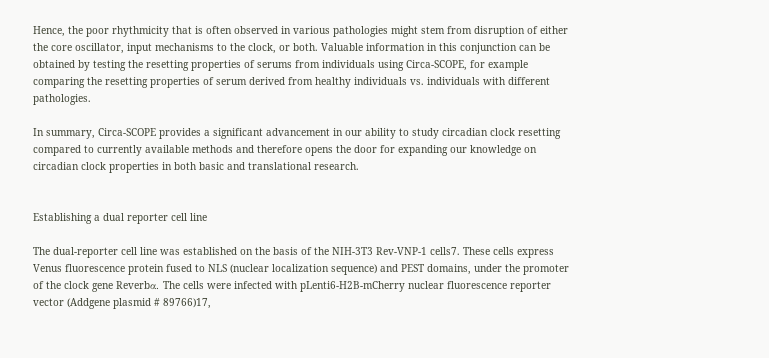Hence, the poor rhythmicity that is often observed in various pathologies might stem from disruption of either the core oscillator, input mechanisms to the clock, or both. Valuable information in this conjunction can be obtained by testing the resetting properties of serums from individuals using Circa-SCOPE, for example comparing the resetting properties of serum derived from healthy individuals vs. individuals with different pathologies.

In summary, Circa-SCOPE provides a significant advancement in our ability to study circadian clock resetting compared to currently available methods and therefore opens the door for expanding our knowledge on circadian clock properties in both basic and translational research.


Establishing a dual reporter cell line

The dual-reporter cell line was established on the basis of the NIH-3T3 Rev-VNP-1 cells7. These cells express Venus fluorescence protein fused to NLS (nuclear localization sequence) and PEST domains, under the promoter of the clock gene Reverbα. The cells were infected with pLenti6-H2B-mCherry nuclear fluorescence reporter vector (Addgene plasmid # 89766)17,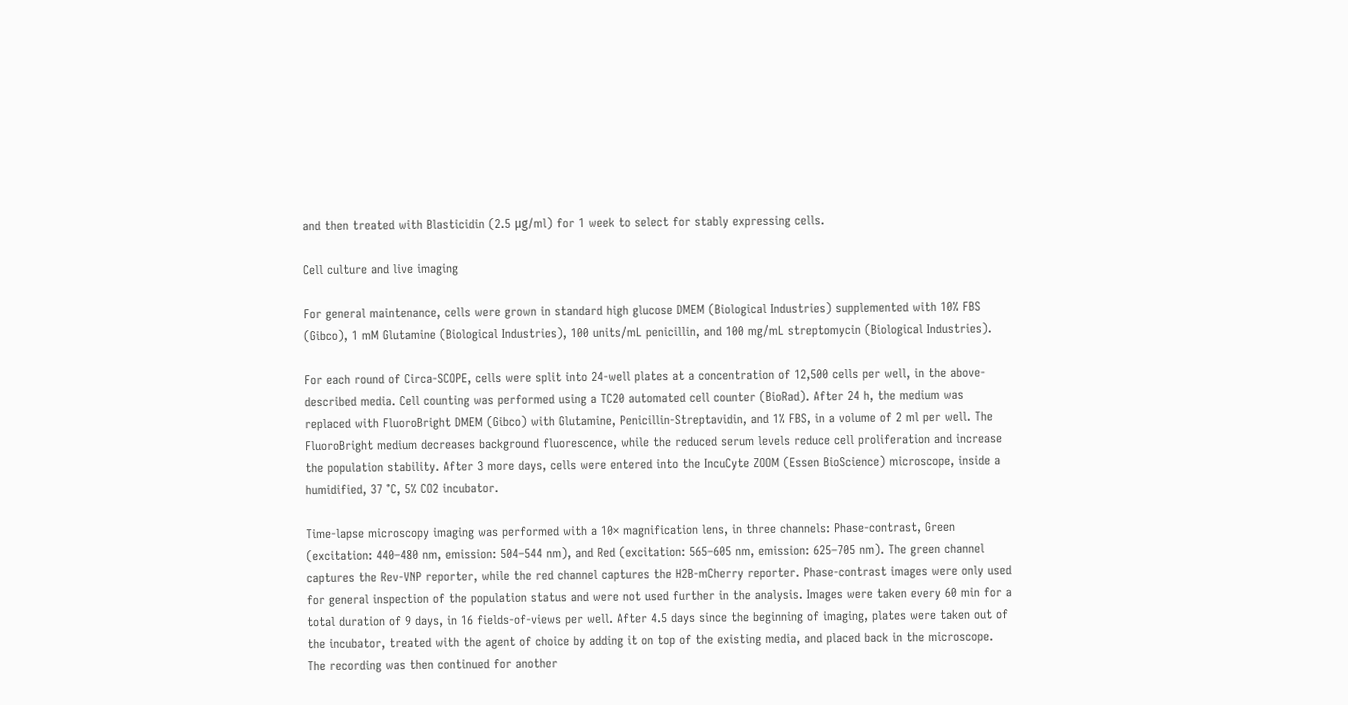and then treated with Blasticidin (2.5 μg/ml) for 1 week to select for stably expressing cells.

Cell culture and live imaging

For general maintenance, cells were grown in standard high glucose DMEM (Biological Industries) supplemented with 10% FBS (Gibco), 1 mM Glutamine (Biological Industries), 100 units/mL penicillin, and 100 mg/mL streptomycin (Biological Industries).

For each round of Circa-SCOPE, cells were split into 24-well plates at a concentration of 12,500 cells per well, in the above-described media. Cell counting was performed using a TC20 automated cell counter (BioRad). After 24 h, the medium was replaced with FluoroBright DMEM (Gibco) with Glutamine, Penicillin-Streptavidin, and 1% FBS, in a volume of 2 ml per well. The FluoroBright medium decreases background fluorescence, while the reduced serum levels reduce cell proliferation and increase the population stability. After 3 more days, cells were entered into the IncuCyte ZOOM (Essen BioScience) microscope, inside a humidified, 37 °C, 5% CO2 incubator.

Time-lapse microscopy imaging was performed with a 10× magnification lens, in three channels: Phase-contrast, Green (excitation: 440–480 nm, emission: 504–544 nm), and Red (excitation: 565–605 nm, emission: 625–705 nm). The green channel captures the Rev-VNP reporter, while the red channel captures the H2B-mCherry reporter. Phase-contrast images were only used for general inspection of the population status and were not used further in the analysis. Images were taken every 60 min for a total duration of 9 days, in 16 fields-of-views per well. After 4.5 days since the beginning of imaging, plates were taken out of the incubator, treated with the agent of choice by adding it on top of the existing media, and placed back in the microscope. The recording was then continued for another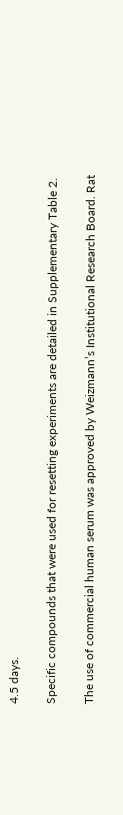4.5 days.

Specific compounds that were used for resetting experiments are detailed in Supplementary Table 2.

The use of commercial human serum was approved by Weizmann’s Institutional Research Board. Rat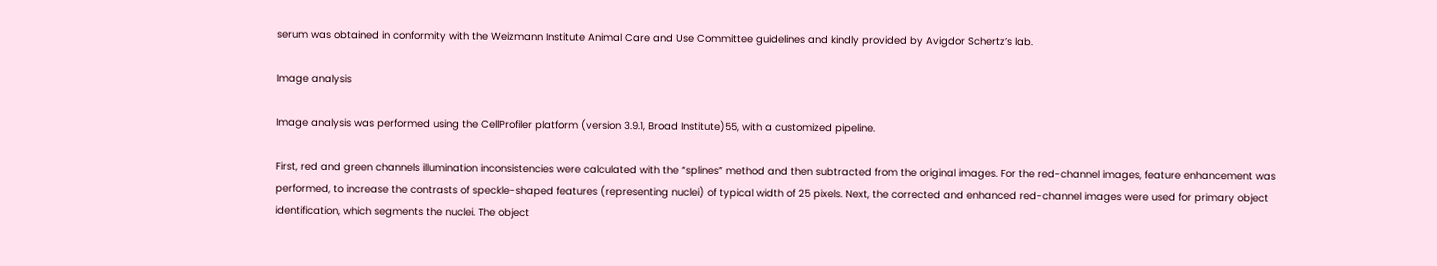serum was obtained in conformity with the Weizmann Institute Animal Care and Use Committee guidelines and kindly provided by Avigdor Schertz’s lab.

Image analysis

Image analysis was performed using the CellProfiler platform (version 3.9.1, Broad Institute)55, with a customized pipeline.

First, red and green channels illumination inconsistencies were calculated with the “splines” method and then subtracted from the original images. For the red-channel images, feature enhancement was performed, to increase the contrasts of speckle-shaped features (representing nuclei) of typical width of 25 pixels. Next, the corrected and enhanced red-channel images were used for primary object identification, which segments the nuclei. The object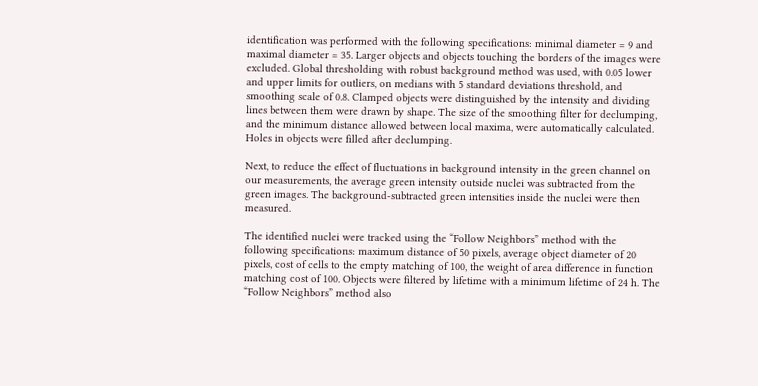identification was performed with the following specifications: minimal diameter = 9 and maximal diameter = 35. Larger objects and objects touching the borders of the images were excluded. Global thresholding with robust background method was used, with 0.05 lower and upper limits for outliers, on medians with 5 standard deviations threshold, and smoothing scale of 0.8. Clamped objects were distinguished by the intensity and dividing lines between them were drawn by shape. The size of the smoothing filter for declumping, and the minimum distance allowed between local maxima, were automatically calculated. Holes in objects were filled after declumping.

Next, to reduce the effect of fluctuations in background intensity in the green channel on our measurements, the average green intensity outside nuclei was subtracted from the green images. The background-subtracted green intensities inside the nuclei were then measured.

The identified nuclei were tracked using the “Follow Neighbors” method with the following specifications: maximum distance of 50 pixels, average object diameter of 20 pixels, cost of cells to the empty matching of 100, the weight of area difference in function matching cost of 100. Objects were filtered by lifetime with a minimum lifetime of 24 h. The “Follow Neighbors” method also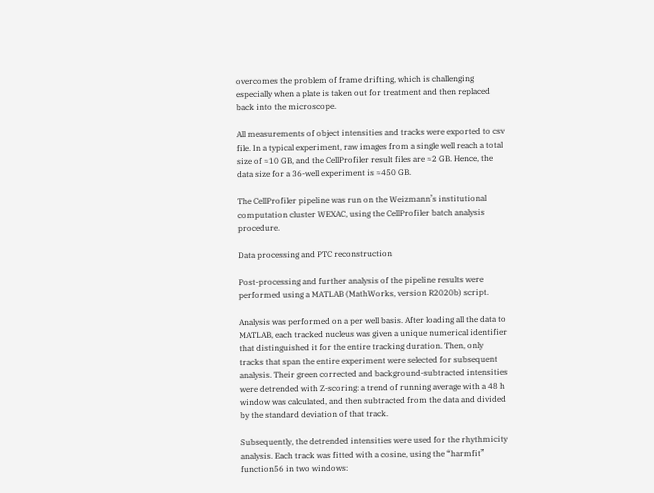overcomes the problem of frame drifting, which is challenging especially when a plate is taken out for treatment and then replaced back into the microscope.

All measurements of object intensities and tracks were exported to csv file. In a typical experiment, raw images from a single well reach a total size of ≈10 GB, and the CellProfiler result files are ≈2 GB. Hence, the data size for a 36-well experiment is ≈450 GB.

The CellProfiler pipeline was run on the Weizmann’s institutional computation cluster WEXAC, using the CellProfiler batch analysis procedure.

Data processing and PTC reconstruction

Post-processing and further analysis of the pipeline results were performed using a MATLAB (MathWorks, version R2020b) script.

Analysis was performed on a per well basis. After loading all the data to MATLAB, each tracked nucleus was given a unique numerical identifier that distinguished it for the entire tracking duration. Then, only tracks that span the entire experiment were selected for subsequent analysis. Their green corrected and background-subtracted intensities were detrended with Z-scoring: a trend of running average with a 48 h window was calculated, and then subtracted from the data and divided by the standard deviation of that track.

Subsequently, the detrended intensities were used for the rhythmicity analysis. Each track was fitted with a cosine, using the “harmfit” function56 in two windows: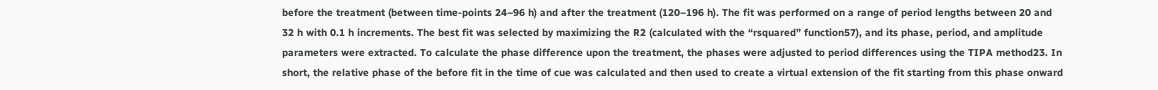before the treatment (between time-points 24–96 h) and after the treatment (120–196 h). The fit was performed on a range of period lengths between 20 and 32 h with 0.1 h increments. The best fit was selected by maximizing the R2 (calculated with the “rsquared” function57), and its phase, period, and amplitude parameters were extracted. To calculate the phase difference upon the treatment, the phases were adjusted to period differences using the TIPA method23. In short, the relative phase of the before fit in the time of cue was calculated and then used to create a virtual extension of the fit starting from this phase onward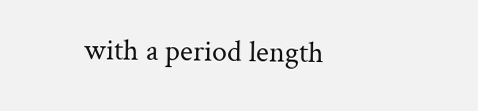with a period length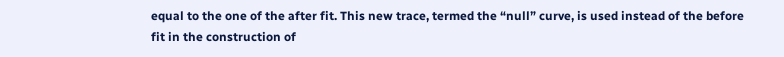equal to the one of the after fit. This new trace, termed the “null” curve, is used instead of the before fit in the construction of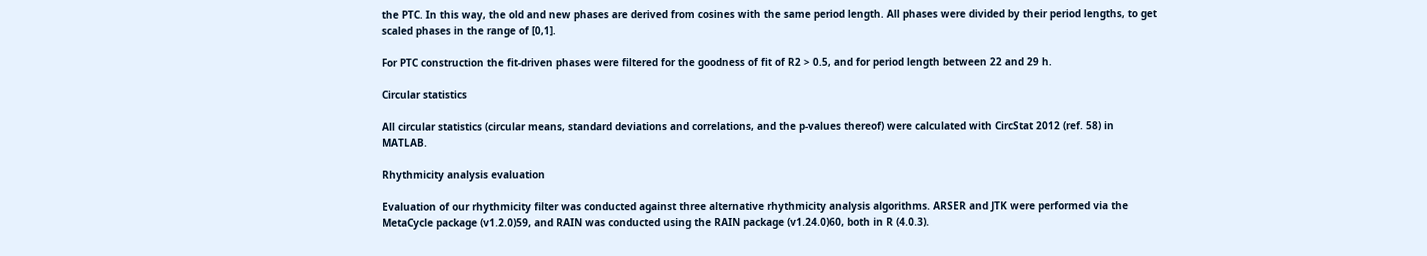the PTC. In this way, the old and new phases are derived from cosines with the same period length. All phases were divided by their period lengths, to get scaled phases in the range of [0,1].

For PTC construction the fit-driven phases were filtered for the goodness of fit of R2 > 0.5, and for period length between 22 and 29 h.

Circular statistics

All circular statistics (circular means, standard deviations and correlations, and the p-values thereof) were calculated with CircStat 2012 (ref. 58) in MATLAB.

Rhythmicity analysis evaluation

Evaluation of our rhythmicity filter was conducted against three alternative rhythmicity analysis algorithms. ARSER and JTK were performed via the MetaCycle package (v1.2.0)59, and RAIN was conducted using the RAIN package (v1.24.0)60, both in R (4.0.3).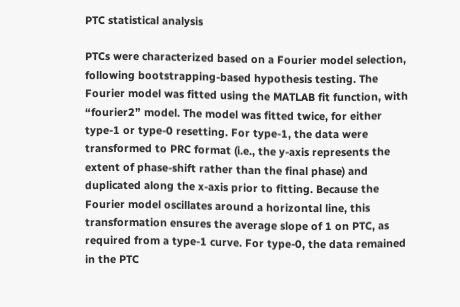PTC statistical analysis

PTCs were characterized based on a Fourier model selection, following bootstrapping-based hypothesis testing. The Fourier model was fitted using the MATLAB fit function, with “fourier2” model. The model was fitted twice, for either type-1 or type-0 resetting. For type-1, the data were transformed to PRC format (i.e., the y-axis represents the extent of phase-shift rather than the final phase) and duplicated along the x-axis prior to fitting. Because the Fourier model oscillates around a horizontal line, this transformation ensures the average slope of 1 on PTC, as required from a type-1 curve. For type-0, the data remained in the PTC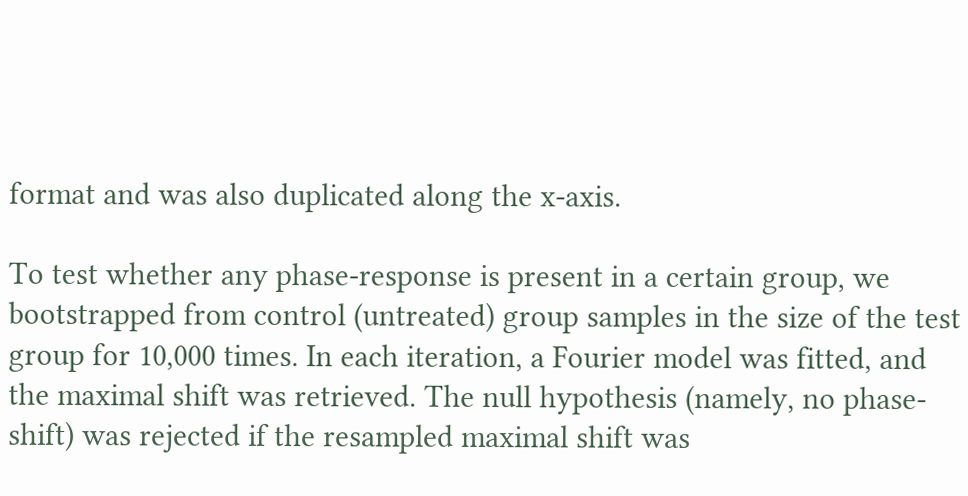format and was also duplicated along the x-axis.

To test whether any phase-response is present in a certain group, we bootstrapped from control (untreated) group samples in the size of the test group for 10,000 times. In each iteration, a Fourier model was fitted, and the maximal shift was retrieved. The null hypothesis (namely, no phase-shift) was rejected if the resampled maximal shift was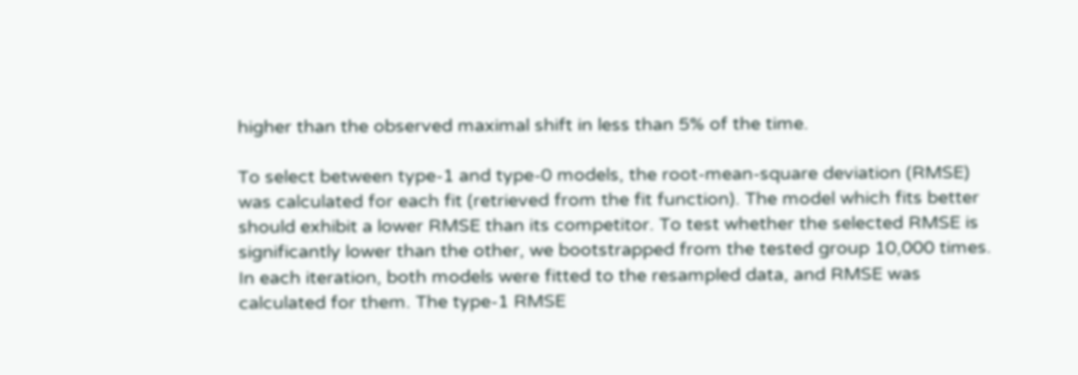higher than the observed maximal shift in less than 5% of the time.

To select between type-1 and type-0 models, the root-mean-square deviation (RMSE) was calculated for each fit (retrieved from the fit function). The model which fits better should exhibit a lower RMSE than its competitor. To test whether the selected RMSE is significantly lower than the other, we bootstrapped from the tested group 10,000 times. In each iteration, both models were fitted to the resampled data, and RMSE was calculated for them. The type-1 RMSE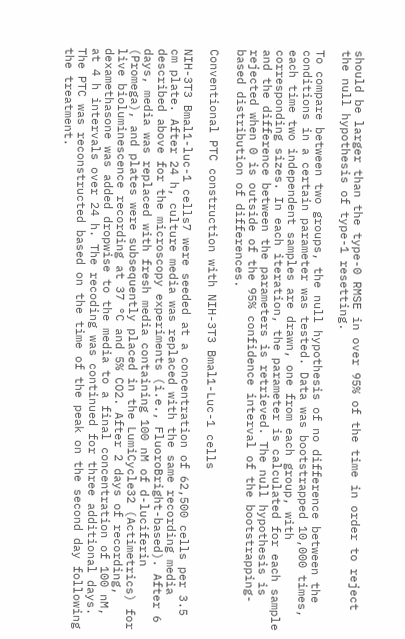should be larger than the type-0 RMSE in over 95% of the time in order to reject the null hypothesis of type-1 resetting.

To compare between two groups, the null hypothesis of no difference between the conditions in a certain parameter was tested. Data was bootstrapped 10,000 times, each time two independent samples are drawn, one from each group, with corresponding sizes. In each iteration, the parameter is calculated for each sample and the difference between the parameters is retrieved. The null hypothesis is rejected when 0 is outside of the 95% confidence interval of the bootstrapping-based distribution of differences.

Conventional PTC construction with NIH-3T3 Bmal1-Luc-1 cells

NIH-3T3 Bmal1-luc-1 cells7 were seeded at a concentration of 62,500 cells per 3.5 cm plate. After 24 h, culture media was replaced with the same recording media described above for the microscopy experiments (i.e., FluoroBright-based). After 6 days, media was replaced with fresh media containing 100 nM of d-luciferin (Promega), and plates were subsequently placed in the LumiCycle32 (Actimetrics) for live bioluminescence recording at 37 °C and 5% CO2. After 2 days of recording, dexamethasone was added dropwise to the media to a final concentration of 100 nM, at 4 h intervals over 24 h. The recoding was continued for three additional days. The PTC was reconstructed based on the time of the peak on the second day following the treatment.